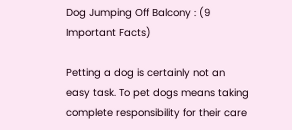Dog Jumping Off Balcony : (9 Important Facts)

Petting a dog is certainly not an easy task. To pet dogs means taking complete responsibility for their care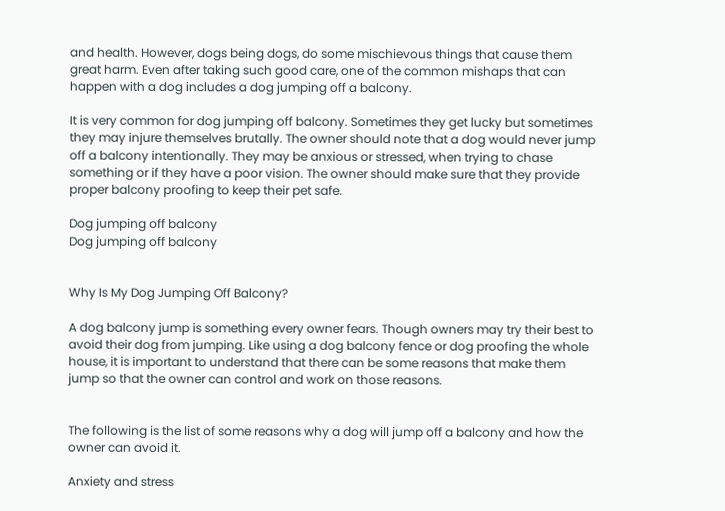and health. However, dogs being dogs, do some mischievous things that cause them great harm. Even after taking such good care, one of the common mishaps that can happen with a dog includes a dog jumping off a balcony.

It is very common for dog jumping off balcony. Sometimes they get lucky but sometimes they may injure themselves brutally. The owner should note that a dog would never jump off a balcony intentionally. They may be anxious or stressed, when trying to chase something or if they have a poor vision. The owner should make sure that they provide proper balcony proofing to keep their pet safe.

Dog jumping off balcony
Dog jumping off balcony


Why Is My Dog Jumping Off Balcony?

A dog balcony jump is something every owner fears. Though owners may try their best to avoid their dog from jumping. Like using a dog balcony fence or dog proofing the whole house, it is important to understand that there can be some reasons that make them jump so that the owner can control and work on those reasons.


The following is the list of some reasons why a dog will jump off a balcony and how the owner can avoid it.

Anxiety and stress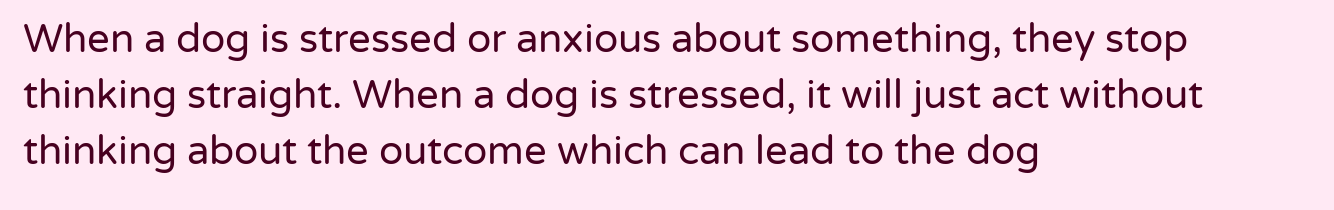When a dog is stressed or anxious about something, they stop thinking straight. When a dog is stressed, it will just act without thinking about the outcome which can lead to the dog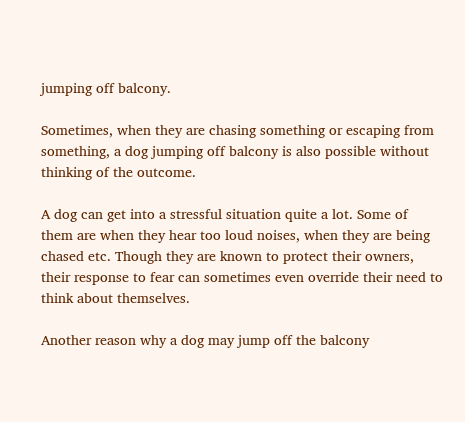jumping off balcony.

Sometimes, when they are chasing something or escaping from something, a dog jumping off balcony is also possible without thinking of the outcome.

A dog can get into a stressful situation quite a lot. Some of them are when they hear too loud noises, when they are being chased etc. Though they are known to protect their owners, their response to fear can sometimes even override their need to think about themselves.

Another reason why a dog may jump off the balcony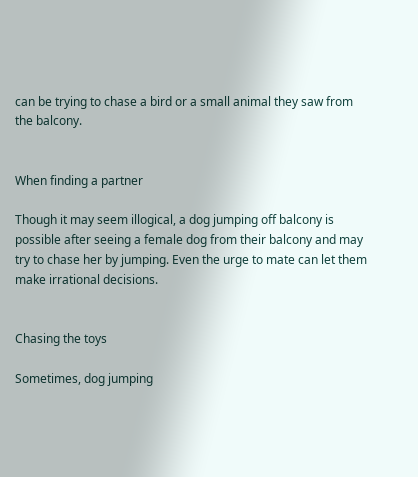can be trying to chase a bird or a small animal they saw from the balcony.


When finding a partner

Though it may seem illogical, a dog jumping off balcony is possible after seeing a female dog from their balcony and may try to chase her by jumping. Even the urge to mate can let them make irrational decisions.


Chasing the toys

Sometimes, dog jumping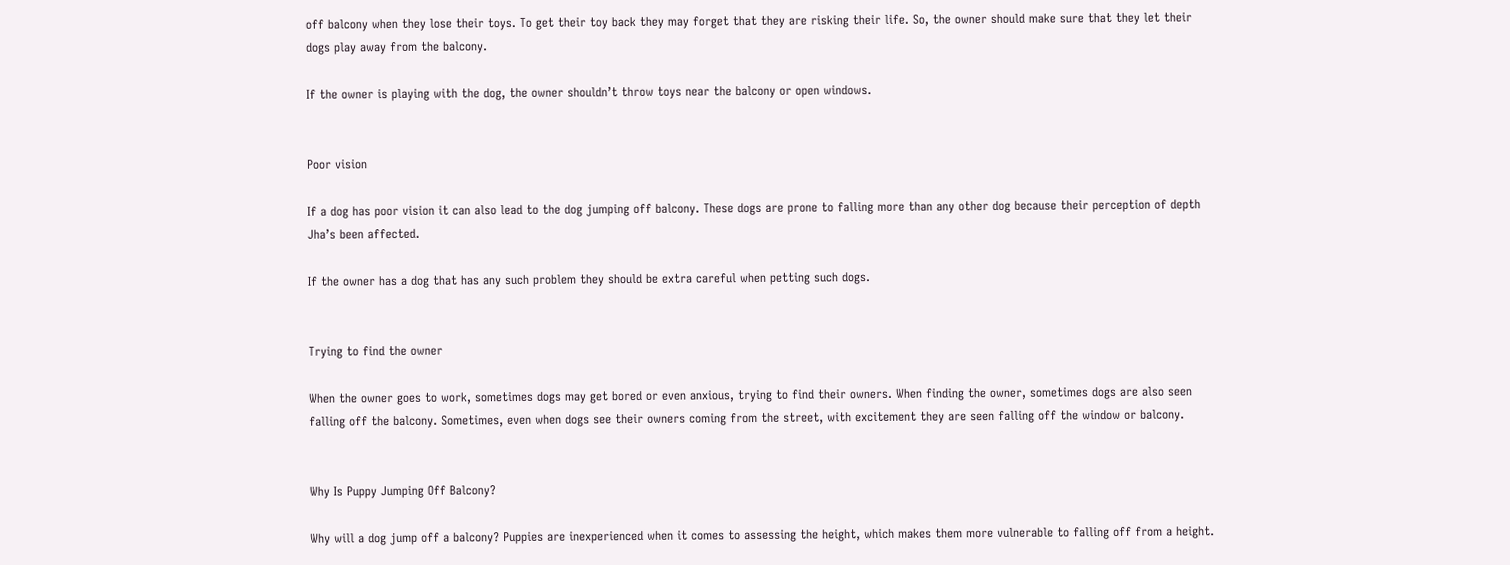off balcony when they lose their toys. To get their toy back they may forget that they are risking their life. So, the owner should make sure that they let their dogs play away from the balcony.

If the owner is playing with the dog, the owner shouldn’t throw toys near the balcony or open windows.


Poor vision

If a dog has poor vision it can also lead to the dog jumping off balcony. These dogs are prone to falling more than any other dog because their perception of depth Jha’s been affected.

If the owner has a dog that has any such problem they should be extra careful when petting such dogs.


Trying to find the owner

When the owner goes to work, sometimes dogs may get bored or even anxious, trying to find their owners. When finding the owner, sometimes dogs are also seen falling off the balcony. Sometimes, even when dogs see their owners coming from the street, with excitement they are seen falling off the window or balcony.


Why Is Puppy Jumping Off Balcony?

Why will a dog jump off a balcony? Puppies are inexperienced when it comes to assessing the height, which makes them more vulnerable to falling off from a height.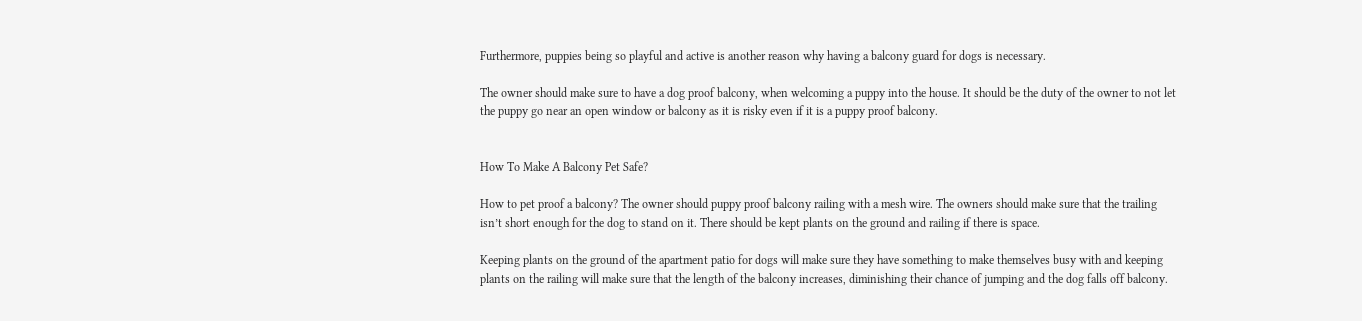Furthermore, puppies being so playful and active is another reason why having a balcony guard for dogs is necessary.

The owner should make sure to have a dog proof balcony, when welcoming a puppy into the house. It should be the duty of the owner to not let the puppy go near an open window or balcony as it is risky even if it is a puppy proof balcony.


How To Make A Balcony Pet Safe?

How to pet proof a balcony? The owner should puppy proof balcony railing with a mesh wire. The owners should make sure that the trailing isn’t short enough for the dog to stand on it. There should be kept plants on the ground and railing if there is space.

Keeping plants on the ground of the apartment patio for dogs will make sure they have something to make themselves busy with and keeping plants on the railing will make sure that the length of the balcony increases, diminishing their chance of jumping and the dog falls off balcony.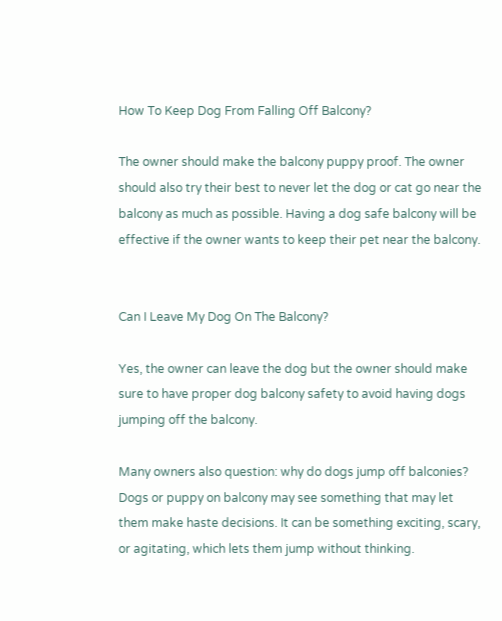How To Keep Dog From Falling Off Balcony?

The owner should make the balcony puppy proof. The owner should also try their best to never let the dog or cat go near the balcony as much as possible. Having a dog safe balcony will be effective if the owner wants to keep their pet near the balcony.


Can I Leave My Dog On The Balcony?

Yes, the owner can leave the dog but the owner should make sure to have proper dog balcony safety to avoid having dogs jumping off the balcony.

Many owners also question: why do dogs jump off balconies? Dogs or puppy on balcony may see something that may let them make haste decisions. It can be something exciting, scary, or agitating, which lets them jump without thinking.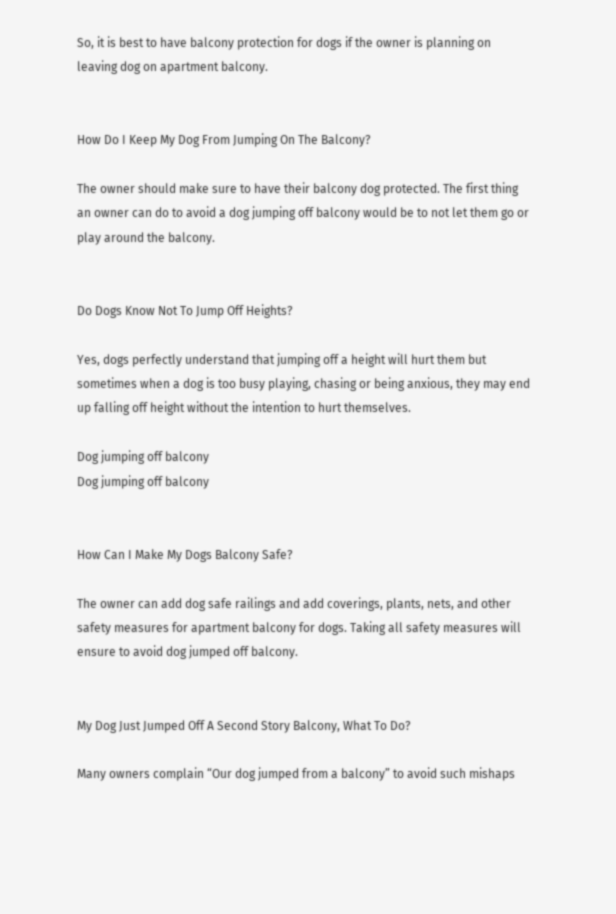So, it is best to have balcony protection for dogs if the owner is planning on leaving dog on apartment balcony.


How Do I Keep My Dog From Jumping On The Balcony?

The owner should make sure to have their balcony dog protected. The first thing an owner can do to avoid a dog jumping off balcony would be to not let them go or play around the balcony.


Do Dogs Know Not To Jump Off Heights?

Yes, dogs perfectly understand that jumping off a height will hurt them but sometimes when a dog is too busy playing, chasing or being anxious, they may end up falling off height without the intention to hurt themselves.

Dog jumping off balcony
Dog jumping off balcony


How Can I Make My Dogs Balcony Safe?

The owner can add dog safe railings and add coverings, plants, nets, and other safety measures for apartment balcony for dogs. Taking all safety measures will ensure to avoid dog jumped off balcony.


My Dog Just Jumped Off A Second Story Balcony, What To Do?

Many owners complain “Our dog jumped from a balcony” to avoid such mishaps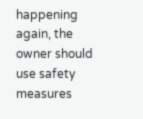happening again, the owner should use safety measures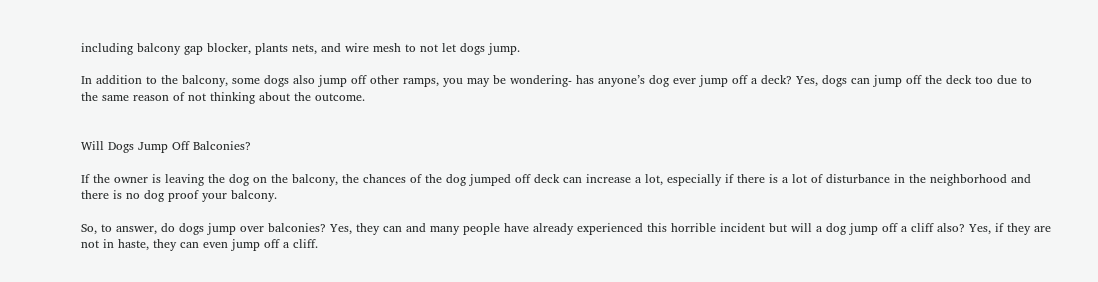including balcony gap blocker, plants nets, and wire mesh to not let dogs jump.

In addition to the balcony, some dogs also jump off other ramps, you may be wondering- has anyone’s dog ever jump off a deck? Yes, dogs can jump off the deck too due to the same reason of not thinking about the outcome.


Will Dogs Jump Off Balconies?

If the owner is leaving the dog on the balcony, the chances of the dog jumped off deck can increase a lot, especially if there is a lot of disturbance in the neighborhood and there is no dog proof your balcony.

So, to answer, do dogs jump over balconies? Yes, they can and many people have already experienced this horrible incident but will a dog jump off a cliff also? Yes, if they are not in haste, they can even jump off a cliff.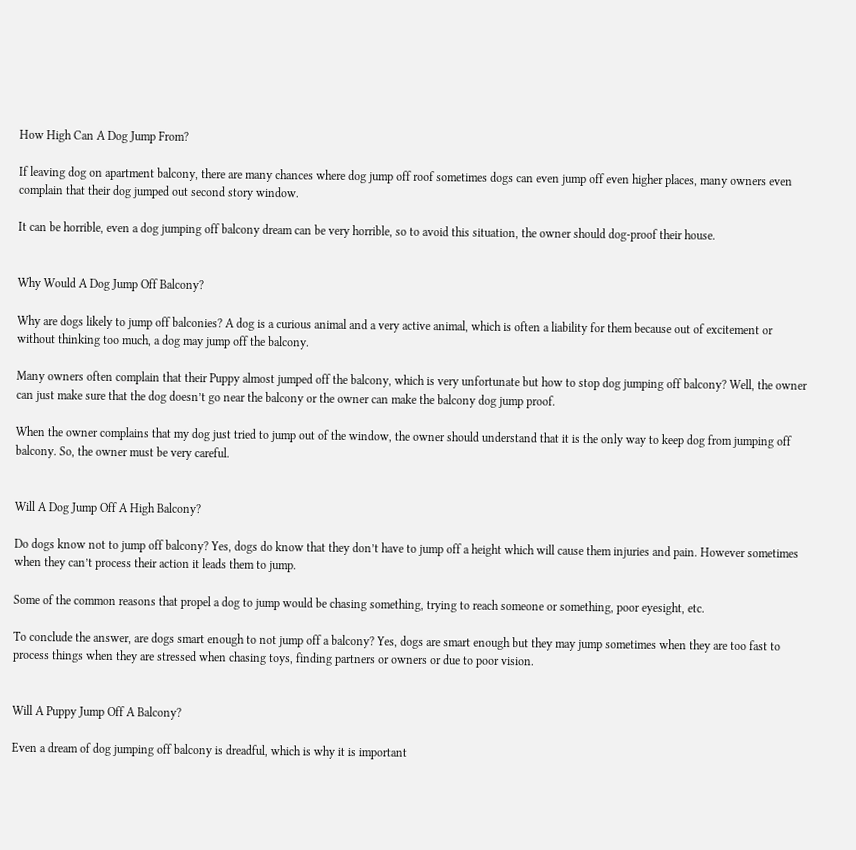How High Can A Dog Jump From?

If leaving dog on apartment balcony, there are many chances where dog jump off roof sometimes dogs can even jump off even higher places, many owners even complain that their dog jumped out second story window.

It can be horrible, even a dog jumping off balcony dream can be very horrible, so to avoid this situation, the owner should dog-proof their house.


Why Would A Dog Jump Off Balcony?

Why are dogs likely to jump off balconies? A dog is a curious animal and a very active animal, which is often a liability for them because out of excitement or without thinking too much, a dog may jump off the balcony.

Many owners often complain that their Puppy almost jumped off the balcony, which is very unfortunate but how to stop dog jumping off balcony? Well, the owner can just make sure that the dog doesn’t go near the balcony or the owner can make the balcony dog jump proof.

When the owner complains that my dog just tried to jump out of the window, the owner should understand that it is the only way to keep dog from jumping off balcony. So, the owner must be very careful.


Will A Dog Jump Off A High Balcony?

Do dogs know not to jump off balcony? Yes, dogs do know that they don’t have to jump off a height which will cause them injuries and pain. However sometimes when they can’t process their action it leads them to jump.

Some of the common reasons that propel a dog to jump would be chasing something, trying to reach someone or something, poor eyesight, etc.

To conclude the answer, are dogs smart enough to not jump off a balcony? Yes, dogs are smart enough but they may jump sometimes when they are too fast to process things when they are stressed when chasing toys, finding partners or owners or due to poor vision.


Will A Puppy Jump Off A Balcony?

Even a dream of dog jumping off balcony is dreadful, which is why it is important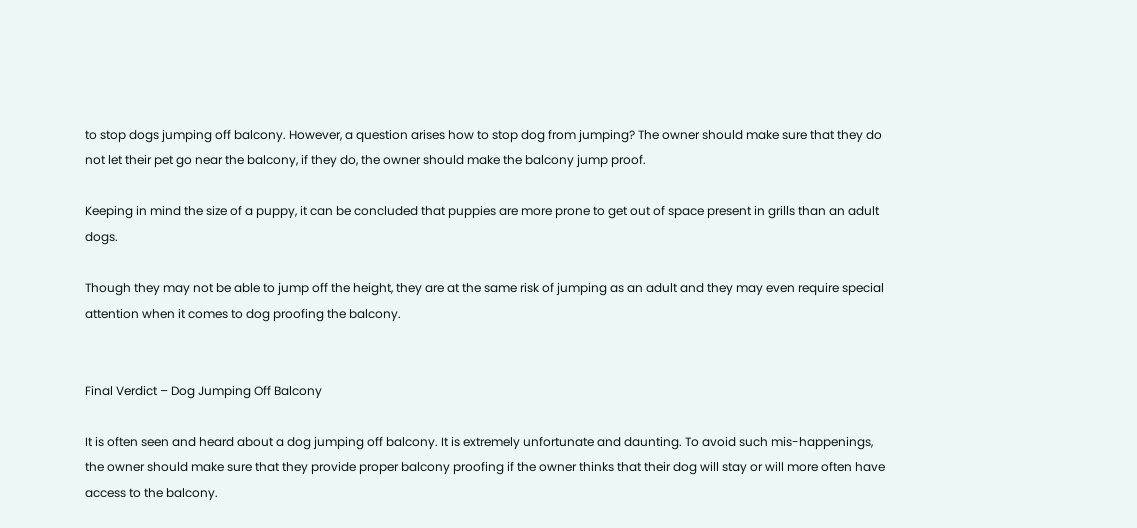to stop dogs jumping off balcony. However, a question arises how to stop dog from jumping? The owner should make sure that they do not let their pet go near the balcony, if they do, the owner should make the balcony jump proof.

Keeping in mind the size of a puppy, it can be concluded that puppies are more prone to get out of space present in grills than an adult dogs.

Though they may not be able to jump off the height, they are at the same risk of jumping as an adult and they may even require special attention when it comes to dog proofing the balcony.


Final Verdict – Dog Jumping Off Balcony

It is often seen and heard about a dog jumping off balcony. It is extremely unfortunate and daunting. To avoid such mis-happenings, the owner should make sure that they provide proper balcony proofing if the owner thinks that their dog will stay or will more often have access to the balcony.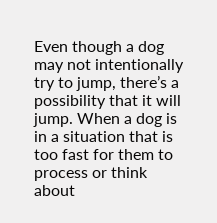Even though a dog may not intentionally try to jump, there’s a possibility that it will jump. When a dog is in a situation that is too fast for them to process or think about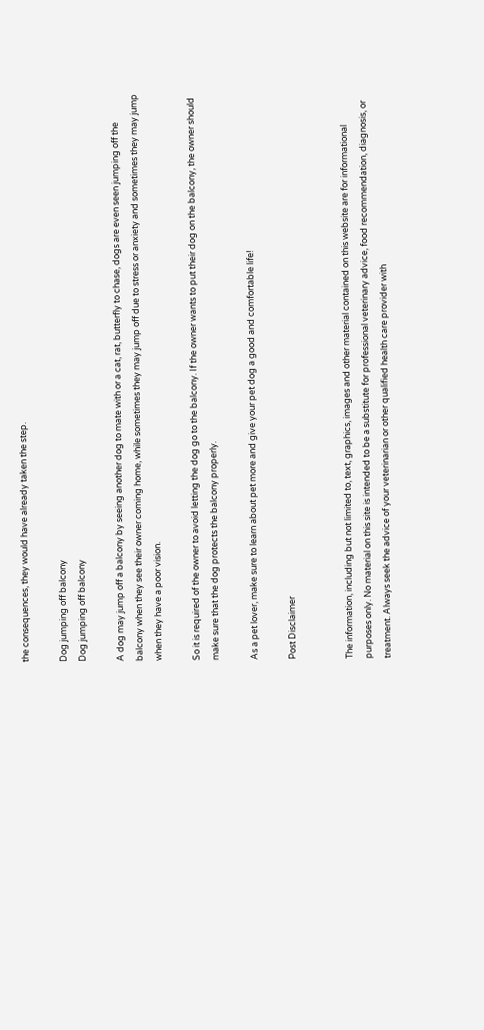the consequences, they would have already taken the step.

Dog jumping off balcony
Dog jumping off balcony

A dog may jump off a balcony by seeing another dog to mate with or a cat, rat, butterfly to chase, dogs are even seen jumping off the balcony when they see their owner coming home, while sometimes they may jump off due to stress or anxiety and sometimes they may jump when they have a poor vision.

So it is required of the owner to avoid letting the dog go to the balcony. If the owner wants to put their dog on the balcony, the owner should make sure that the dog protects the balcony properly.

As a pet lover, make sure to learn about pet more and give your pet dog a good and comfortable life!

Post Disclaimer


The information, including but not limited to, text, graphics, images and other material contained on this website are for informational purposes only. No material on this site is intended to be a substitute for professional veterinary advice, food recommendation, diagnosis, or treatment. Always seek the advice of your veterinarian or other qualified health care provider with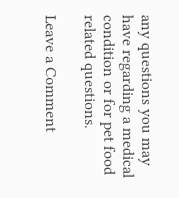any questions you may have regarding a medical condition or for pet food related questions.

Leave a Comment